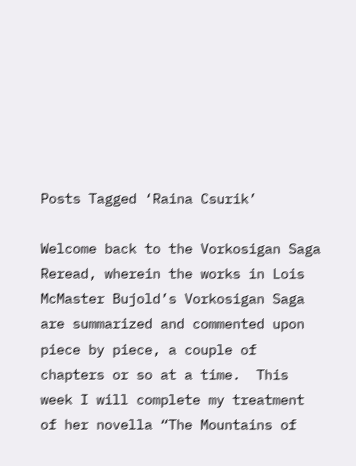Posts Tagged ‘Raina Csurik’

Welcome back to the Vorkosigan Saga Reread, wherein the works in Lois McMaster Bujold’s Vorkosigan Saga are summarized and commented upon piece by piece, a couple of chapters or so at a time.  This week I will complete my treatment of her novella “The Mountains of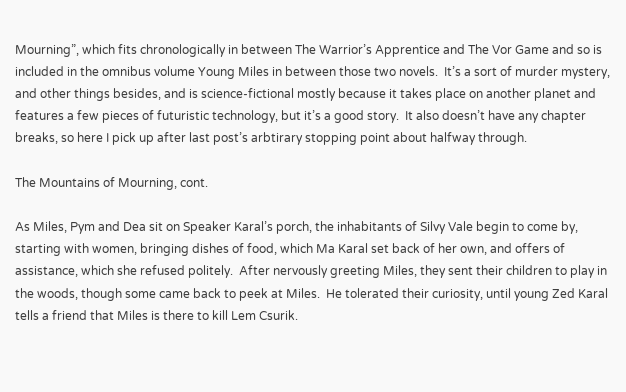Mourning”, which fits chronologically in between The Warrior’s Apprentice and The Vor Game and so is included in the omnibus volume Young Miles in between those two novels.  It’s a sort of murder mystery, and other things besides, and is science-fictional mostly because it takes place on another planet and features a few pieces of futuristic technology, but it’s a good story.  It also doesn’t have any chapter breaks, so here I pick up after last post’s arbtirary stopping point about halfway through.

The Mountains of Mourning, cont.

As Miles, Pym and Dea sit on Speaker Karal’s porch, the inhabitants of Silvy Vale begin to come by, starting with women, bringing dishes of food, which Ma Karal set back of her own, and offers of assistance, which she refused politely.  After nervously greeting Miles, they sent their children to play in the woods, though some came back to peek at Miles.  He tolerated their curiosity, until young Zed Karal tells a friend that Miles is there to kill Lem Csurik.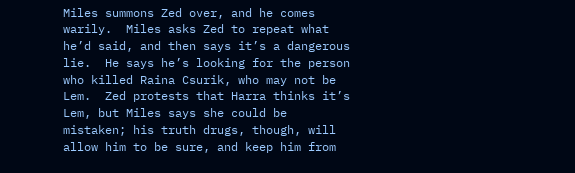Miles summons Zed over, and he comes warily.  Miles asks Zed to repeat what he’d said, and then says it’s a dangerous lie.  He says he’s looking for the person who killed Raina Csurik, who may not be Lem.  Zed protests that Harra thinks it’s Lem, but Miles says she could be mistaken; his truth drugs, though, will allow him to be sure, and keep him from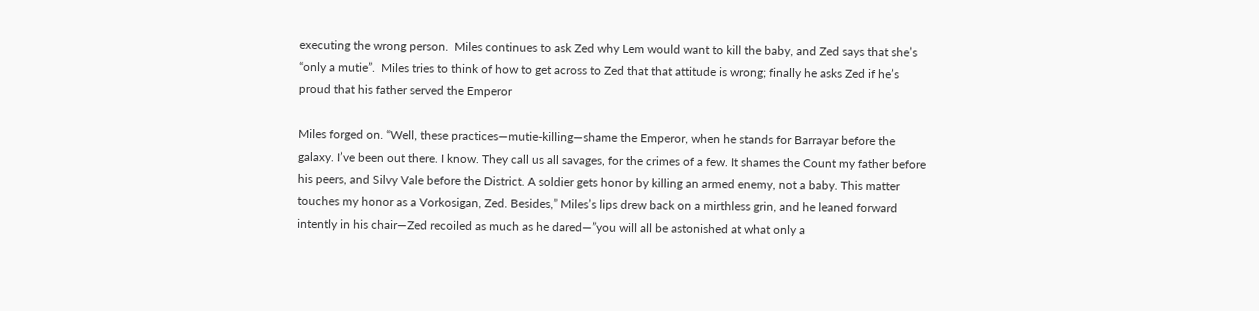executing the wrong person.  Miles continues to ask Zed why Lem would want to kill the baby, and Zed says that she’s “only a mutie”.  Miles tries to think of how to get across to Zed that that attitude is wrong; finally he asks Zed if he’s proud that his father served the Emperor

Miles forged on. “Well, these practices—mutie-killing—shame the Emperor, when he stands for Barrayar before the galaxy. I’ve been out there. I know. They call us all savages, for the crimes of a few. It shames the Count my father before his peers, and Silvy Vale before the District. A soldier gets honor by killing an armed enemy, not a baby. This matter touches my honor as a Vorkosigan, Zed. Besides,” Miles’s lips drew back on a mirthless grin, and he leaned forward intently in his chair—Zed recoiled as much as he dared—”you will all be astonished at what only a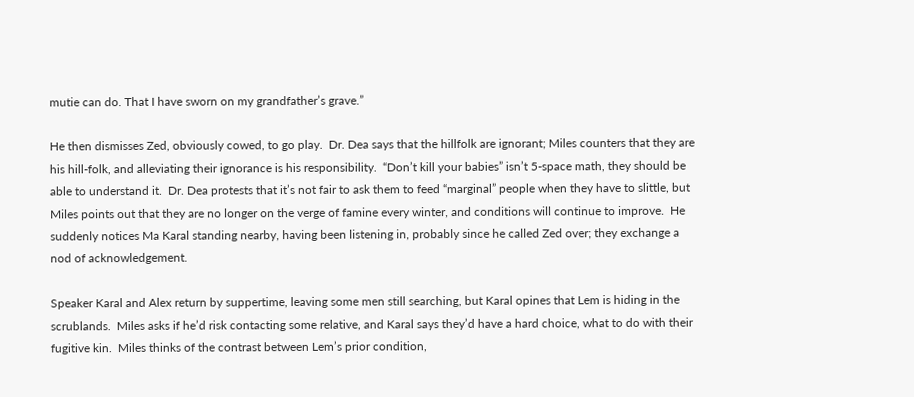mutie can do. That I have sworn on my grandfather’s grave.”

He then dismisses Zed, obviously cowed, to go play.  Dr. Dea says that the hillfolk are ignorant; Miles counters that they are his hill-folk, and alleviating their ignorance is his responsibility.  “Don’t kill your babies” isn’t 5-space math, they should be able to understand it.  Dr. Dea protests that it’s not fair to ask them to feed “marginal” people when they have to slittle, but Miles points out that they are no longer on the verge of famine every winter, and conditions will continue to improve.  He suddenly notices Ma Karal standing nearby, having been listening in, probably since he called Zed over; they exchange a nod of acknowledgement.

Speaker Karal and Alex return by suppertime, leaving some men still searching, but Karal opines that Lem is hiding in the scrublands.  Miles asks if he’d risk contacting some relative, and Karal says they’d have a hard choice, what to do with their fugitive kin.  Miles thinks of the contrast between Lem’s prior condition,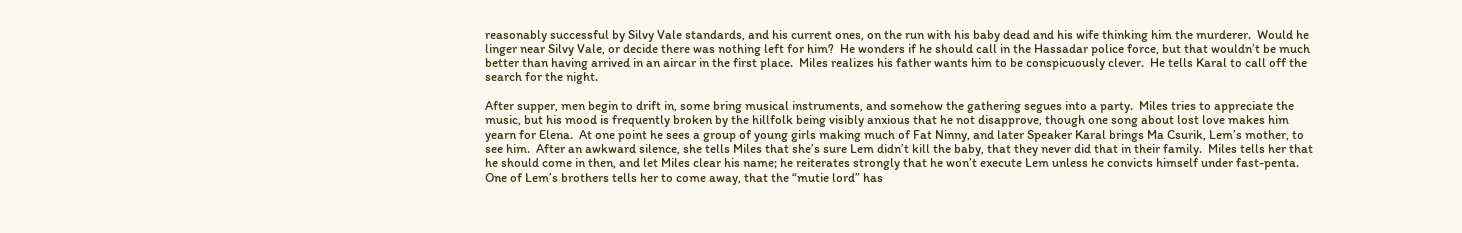reasonably successful by Silvy Vale standards, and his current ones, on the run with his baby dead and his wife thinking him the murderer.  Would he linger near Silvy Vale, or decide there was nothing left for him?  He wonders if he should call in the Hassadar police force, but that wouldn’t be much better than having arrived in an aircar in the first place.  Miles realizes his father wants him to be conspicuously clever.  He tells Karal to call off the search for the night.

After supper, men begin to drift in, some bring musical instruments, and somehow the gathering segues into a party.  Miles tries to appreciate the music, but his mood is frequently broken by the hillfolk being visibly anxious that he not disapprove, though one song about lost love makes him yearn for Elena.  At one point he sees a group of young girls making much of Fat Ninny, and later Speaker Karal brings Ma Csurik, Lem’s mother, to see him.  After an awkward silence, she tells Miles that she’s sure Lem didn’t kill the baby, that they never did that in their family.  Miles tells her that he should come in then, and let Miles clear his name; he reiterates strongly that he won’t execute Lem unless he convicts himself under fast-penta.  One of Lem’s brothers tells her to come away, that the “mutie lord” has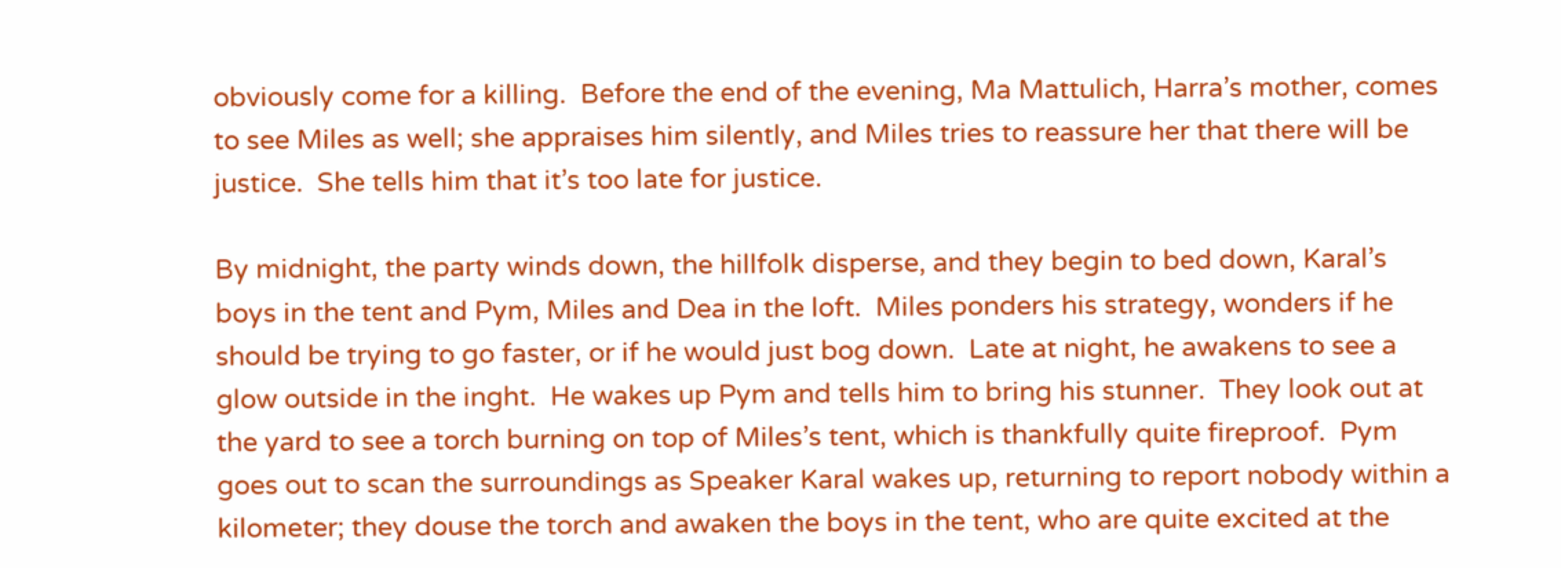obviously come for a killing.  Before the end of the evening, Ma Mattulich, Harra’s mother, comes to see Miles as well; she appraises him silently, and Miles tries to reassure her that there will be justice.  She tells him that it’s too late for justice.

By midnight, the party winds down, the hillfolk disperse, and they begin to bed down, Karal’s boys in the tent and Pym, Miles and Dea in the loft.  Miles ponders his strategy, wonders if he should be trying to go faster, or if he would just bog down.  Late at night, he awakens to see a glow outside in the inght.  He wakes up Pym and tells him to bring his stunner.  They look out at the yard to see a torch burning on top of Miles’s tent, which is thankfully quite fireproof.  Pym goes out to scan the surroundings as Speaker Karal wakes up, returning to report nobody within a kilometer; they douse the torch and awaken the boys in the tent, who are quite excited at the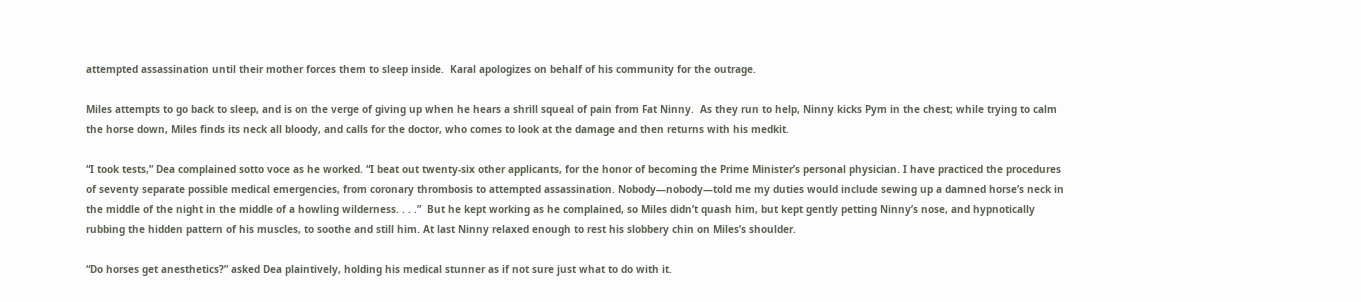attempted assassination until their mother forces them to sleep inside.  Karal apologizes on behalf of his community for the outrage.

Miles attempts to go back to sleep, and is on the verge of giving up when he hears a shrill squeal of pain from Fat Ninny.  As they run to help, Ninny kicks Pym in the chest; while trying to calm the horse down, Miles finds its neck all bloody, and calls for the doctor, who comes to look at the damage and then returns with his medkit.

“I took tests,” Dea complained sotto voce as he worked. “I beat out twenty-six other applicants, for the honor of becoming the Prime Minister’s personal physician. I have practiced the procedures of seventy separate possible medical emergencies, from coronary thrombosis to attempted assassination. Nobody—nobody—told me my duties would include sewing up a damned horse’s neck in the middle of the night in the middle of a howling wilderness. . . .”  But he kept working as he complained, so Miles didn’t quash him, but kept gently petting Ninny’s nose, and hypnotically rubbing the hidden pattern of his muscles, to soothe and still him. At last Ninny relaxed enough to rest his slobbery chin on Miles’s shoulder.

“Do horses get anesthetics?” asked Dea plaintively, holding his medical stunner as if not sure just what to do with it.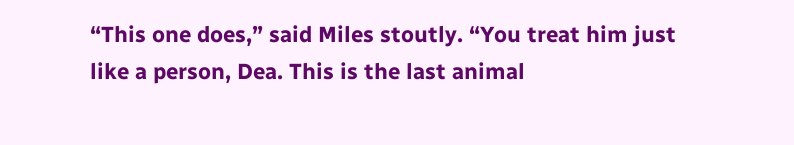“This one does,” said Miles stoutly. “You treat him just like a person, Dea. This is the last animal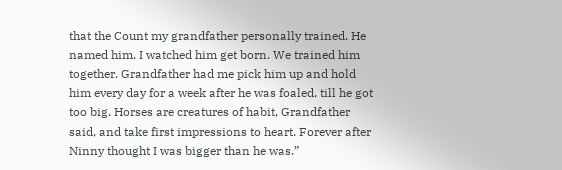that the Count my grandfather personally trained. He named him. I watched him get born. We trained him together. Grandfather had me pick him up and hold him every day for a week after he was foaled, till he got too big. Horses are creatures of habit, Grandfather said, and take first impressions to heart. Forever after Ninny thought I was bigger than he was.”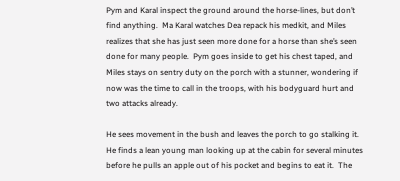Pym and Karal inspect the ground around the horse-lines, but don’t find anything.  Ma Karal watches Dea repack his medkit, and Miles realizes that she has just seen more done for a horse than she’s seen done for many people.  Pym goes inside to get his chest taped, and Miles stays on sentry duty on the porch with a stunner, wondering if now was the time to call in the troops, with his bodyguard hurt and two attacks already.

He sees movement in the bush and leaves the porch to go stalking it.  He finds a lean young man looking up at the cabin for several minutes before he pulls an apple out of his pocket and begins to eat it.  The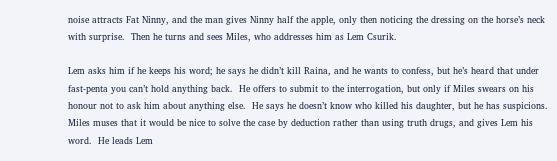noise attracts Fat Ninny, and the man gives Ninny half the apple, only then noticing the dressing on the horse’s neck with surprise.  Then he turns and sees Miles, who addresses him as Lem Csurik.

Lem asks him if he keeps his word; he says he didn’t kill Raina, and he wants to confess, but he’s heard that under fast-penta you can’t hold anything back.  He offers to submit to the interrogation, but only if Miles swears on his honour not to ask him about anything else.  He says he doesn’t know who killed his daughter, but he has suspicions.  Miles muses that it would be nice to solve the case by deduction rather than using truth drugs, and gives Lem his word.  He leads Lem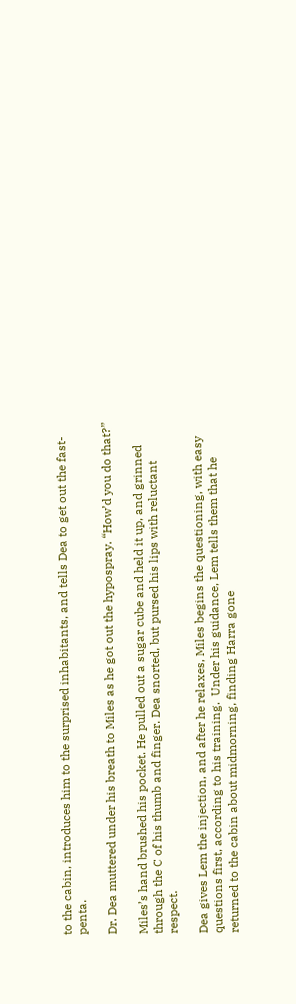to the cabin, introduces him to the surprised inhabitants, and tells Dea to get out the fast-penta.

Dr. Dea muttered under his breath to Miles as he got out the hypospray. “How’d you do that?”

Miles’s hand brushed his pocket. He pulled out a sugar cube and held it up, and grinned through the C of his thumb and finger. Dea snorted, but pursed his lips with reluctant respect.

Dea gives Lem the injection, and after he relaxes, Miles begins the questioning, with easy questions first, according to his training.  Under his guidance, Lem tells them that he returned to the cabin about midmorning, finding Harra gone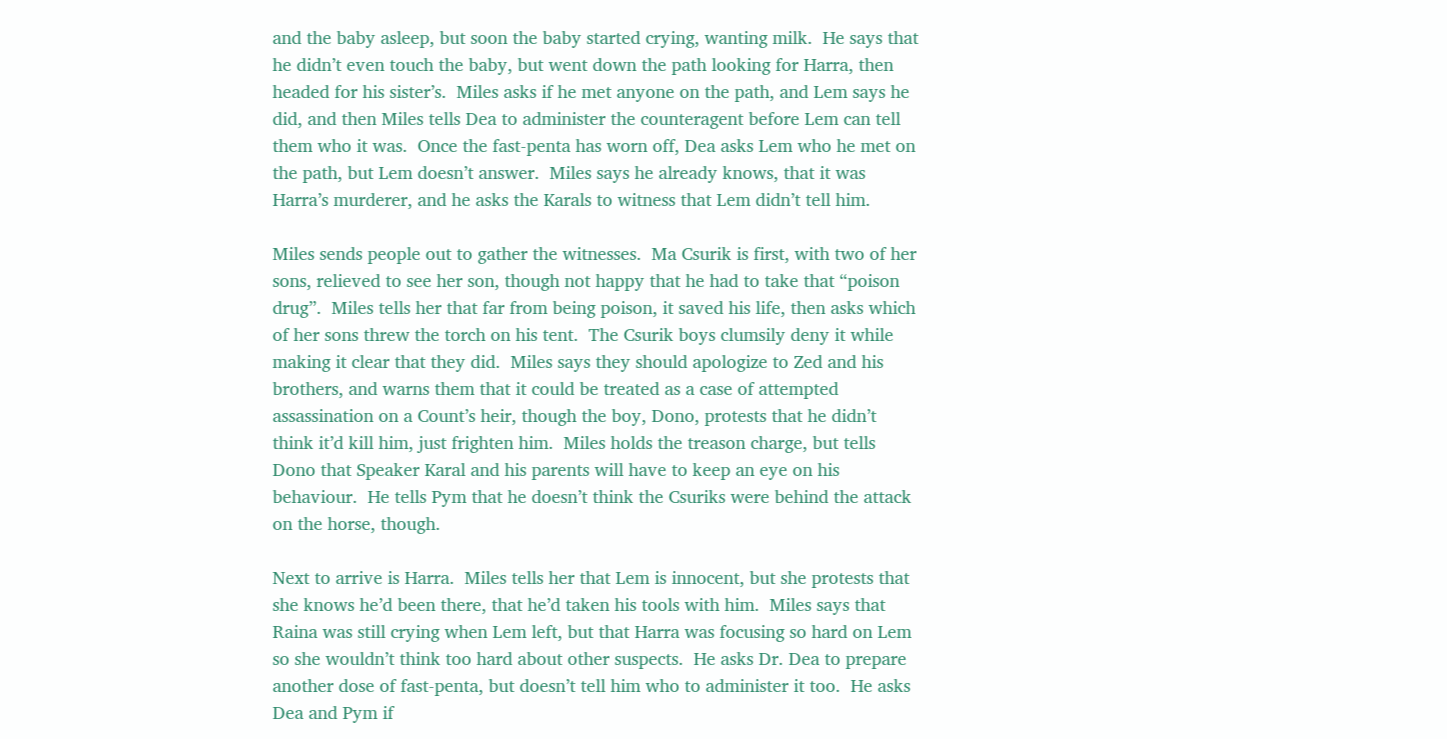and the baby asleep, but soon the baby started crying, wanting milk.  He says that he didn’t even touch the baby, but went down the path looking for Harra, then headed for his sister’s.  Miles asks if he met anyone on the path, and Lem says he did, and then Miles tells Dea to administer the counteragent before Lem can tell them who it was.  Once the fast-penta has worn off, Dea asks Lem who he met on the path, but Lem doesn’t answer.  Miles says he already knows, that it was Harra’s murderer, and he asks the Karals to witness that Lem didn’t tell him.

Miles sends people out to gather the witnesses.  Ma Csurik is first, with two of her sons, relieved to see her son, though not happy that he had to take that “poison drug”.  Miles tells her that far from being poison, it saved his life, then asks which of her sons threw the torch on his tent.  The Csurik boys clumsily deny it while making it clear that they did.  Miles says they should apologize to Zed and his brothers, and warns them that it could be treated as a case of attempted assassination on a Count’s heir, though the boy, Dono, protests that he didn’t think it’d kill him, just frighten him.  Miles holds the treason charge, but tells Dono that Speaker Karal and his parents will have to keep an eye on his behaviour.  He tells Pym that he doesn’t think the Csuriks were behind the attack on the horse, though.

Next to arrive is Harra.  Miles tells her that Lem is innocent, but she protests that she knows he’d been there, that he’d taken his tools with him.  Miles says that Raina was still crying when Lem left, but that Harra was focusing so hard on Lem so she wouldn’t think too hard about other suspects.  He asks Dr. Dea to prepare another dose of fast-penta, but doesn’t tell him who to administer it too.  He asks Dea and Pym if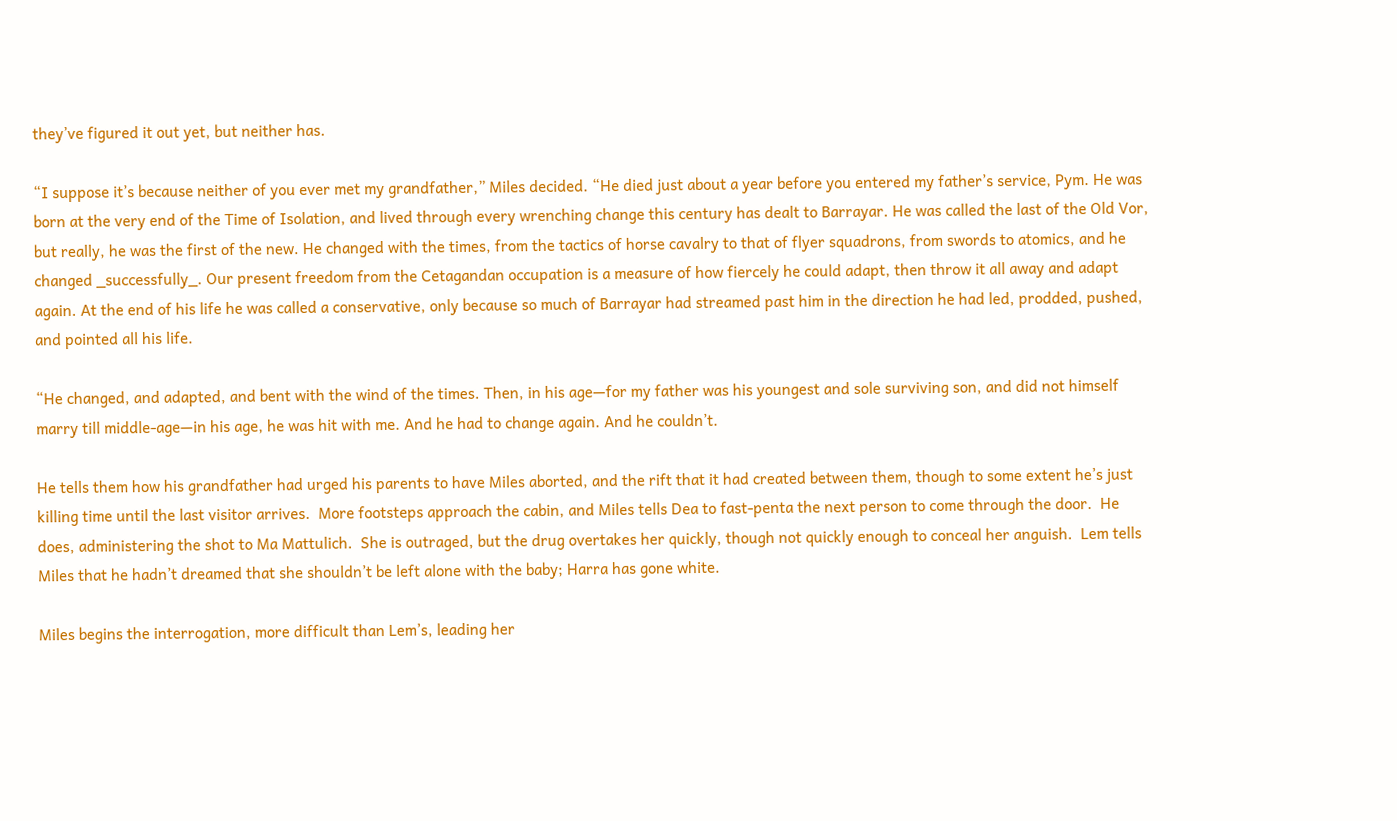they’ve figured it out yet, but neither has.

“I suppose it’s because neither of you ever met my grandfather,” Miles decided. “He died just about a year before you entered my father’s service, Pym. He was born at the very end of the Time of Isolation, and lived through every wrenching change this century has dealt to Barrayar. He was called the last of the Old Vor, but really, he was the first of the new. He changed with the times, from the tactics of horse cavalry to that of flyer squadrons, from swords to atomics, and he changed _successfully_. Our present freedom from the Cetagandan occupation is a measure of how fiercely he could adapt, then throw it all away and adapt again. At the end of his life he was called a conservative, only because so much of Barrayar had streamed past him in the direction he had led, prodded, pushed, and pointed all his life.

“He changed, and adapted, and bent with the wind of the times. Then, in his age—for my father was his youngest and sole surviving son, and did not himself marry till middle-age—in his age, he was hit with me. And he had to change again. And he couldn’t.

He tells them how his grandfather had urged his parents to have Miles aborted, and the rift that it had created between them, though to some extent he’s just killing time until the last visitor arrives.  More footsteps approach the cabin, and Miles tells Dea to fast-penta the next person to come through the door.  He does, administering the shot to Ma Mattulich.  She is outraged, but the drug overtakes her quickly, though not quickly enough to conceal her anguish.  Lem tells Miles that he hadn’t dreamed that she shouldn’t be left alone with the baby; Harra has gone white.

Miles begins the interrogation, more difficult than Lem’s, leading her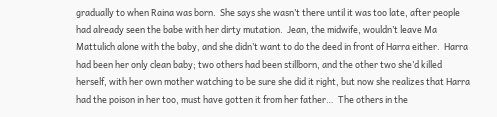gradually to when Raina was born.  She says she wasn’t there until it was too late, after people had already seen the babe with her dirty mutation.  Jean, the midwife, wouldn’t leave Ma Mattulich alone with the baby, and she didn’t want to do the deed in front of Harra either.  Harra had been her only clean baby; two others had been stillborn, and the other two she’d killed herself, with her own mother watching to be sure she did it right, but now she realizes that Harra had the poison in her too, must have gotten it from her father…  The others in the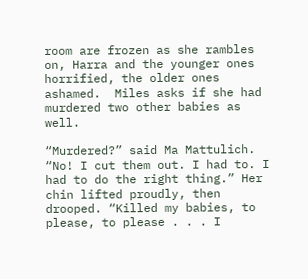room are frozen as she rambles on, Harra and the younger ones horrified, the older ones ashamed.  Miles asks if she had murdered two other babies as well.

“Murdered?” said Ma Mattulich. “No! I cut them out. I had to. I had to do the right thing.” Her chin lifted proudly, then drooped. “Killed my babies, to please, to please . . . I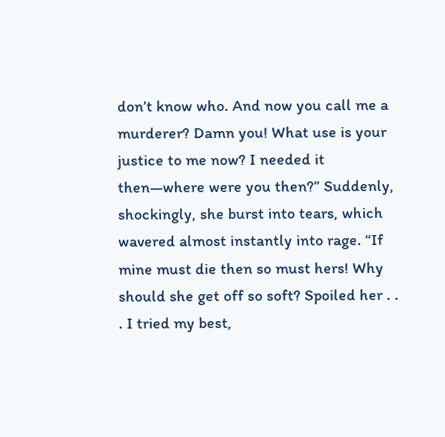don’t know who. And now you call me a murderer? Damn you! What use is your justice to me now? I needed it then—where were you then?” Suddenly, shockingly, she burst into tears, which wavered almost instantly into rage. “If mine must die then so must hers! Why should she get off so soft? Spoiled her . . . I tried my best,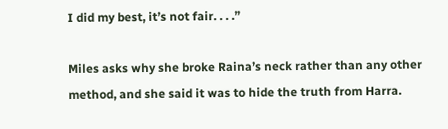I did my best, it’s not fair. . . .”

Miles asks why she broke Raina’s neck rather than any other method, and she said it was to hide the truth from Harra.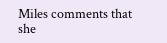Miles comments that she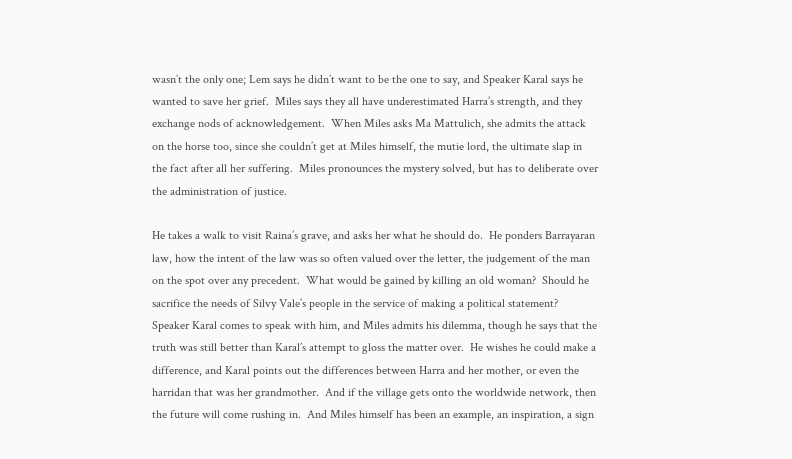wasn’t the only one; Lem says he didn’t want to be the one to say, and Speaker Karal says he wanted to save her grief.  Miles says they all have underestimated Harra’s strength, and they exchange nods of acknowledgement.  When Miles asks Ma Mattulich, she admits the attack on the horse too, since she couldn’t get at Miles himself, the mutie lord, the ultimate slap in the fact after all her suffering.  Miles pronounces the mystery solved, but has to deliberate over the administration of justice.

He takes a walk to visit Raina’s grave, and asks her what he should do.  He ponders Barrayaran law, how the intent of the law was so often valued over the letter, the judgement of the man on the spot over any precedent.  What would be gained by killing an old woman?  Should he sacrifice the needs of Silvy Vale’s people in the service of making a political statement?  Speaker Karal comes to speak with him, and Miles admits his dilemma, though he says that the truth was still better than Karal’s attempt to gloss the matter over.  He wishes he could make a difference, and Karal points out the differences between Harra and her mother, or even the harridan that was her grandmother.  And if the village gets onto the worldwide network, then the future will come rushing in.  And Miles himself has been an example, an inspiration, a sign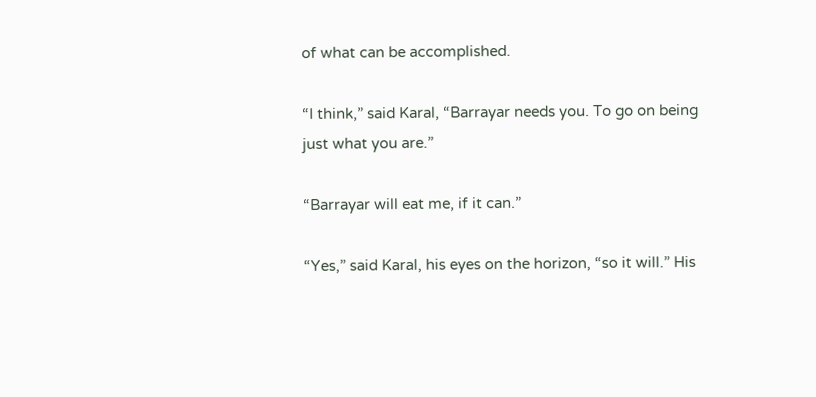of what can be accomplished.

“I think,” said Karal, “Barrayar needs you. To go on being just what you are.”

“Barrayar will eat me, if it can.”

“Yes,” said Karal, his eyes on the horizon, “so it will.” His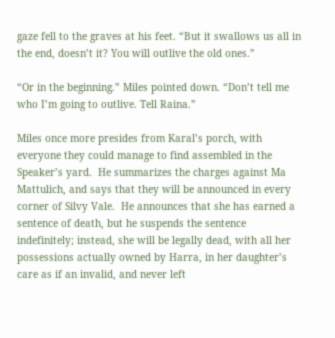gaze fell to the graves at his feet. “But it swallows us all in the end, doesn’t it? You will outlive the old ones.”

“Or in the beginning.” Miles pointed down. “Don’t tell me who I’m going to outlive. Tell Raina.”

Miles once more presides from Karal’s porch, with everyone they could manage to find assembled in the Speaker’s yard.  He summarizes the charges against Ma Mattulich, and says that they will be announced in every corner of Silvy Vale.  He announces that she has earned a sentence of death, but he suspends the sentence indefinitely; instead, she will be legally dead, with all her possessions actually owned by Harra, in her daughter’s care as if an invalid, and never left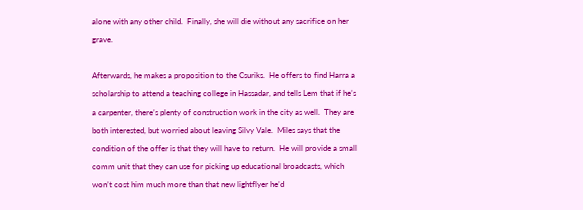alone with any other child.  Finally, she will die without any sacrifice on her grave.

Afterwards, he makes a proposition to the Csuriks.  He offers to find Harra a scholarship to attend a teaching college in Hassadar, and tells Lem that if he’s a carpenter, there’s plenty of construction work in the city as well.  They are both interested, but worried about leaving Silvy Vale.  Miles says that the condition of the offer is that they will have to return.  He will provide a small comm unit that they can use for picking up educational broadcasts, which won’t cost him much more than that new lightflyer he’d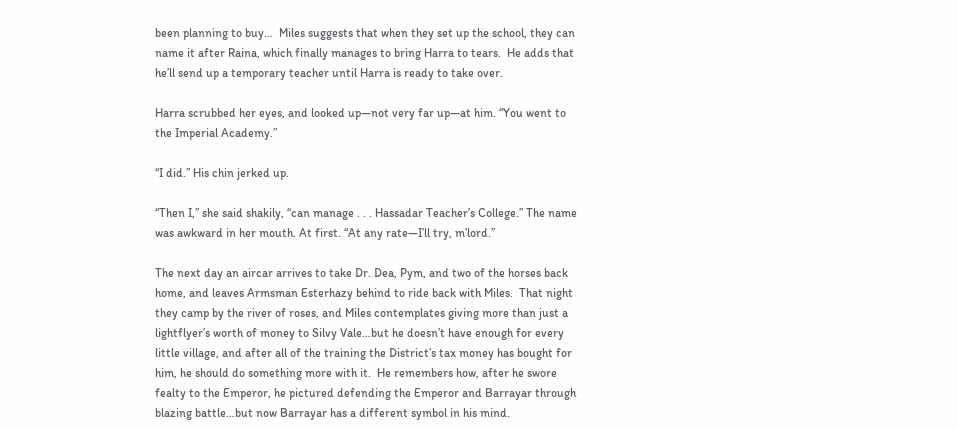been planning to buy…  Miles suggests that when they set up the school, they can name it after Raina, which finally manages to bring Harra to tears.  He adds that he’ll send up a temporary teacher until Harra is ready to take over.

Harra scrubbed her eyes, and looked up—not very far up—at him. “You went to the Imperial Academy.”

“I did.” His chin jerked up.

“Then I,” she said shakily, “can manage . . . Hassadar Teacher’s College.” The name was awkward in her mouth. At first. “At any rate—I’ll try, m’lord.”

The next day an aircar arrives to take Dr. Dea, Pym, and two of the horses back home, and leaves Armsman Esterhazy behind to ride back with Miles.  That night they camp by the river of roses, and Miles contemplates giving more than just a lightflyer’s worth of money to Silvy Vale…but he doesn’t have enough for every little village, and after all of the training the District’s tax money has bought for him, he should do something more with it.  He remembers how, after he swore fealty to the Emperor, he pictured defending the Emperor and Barrayar through blazing battle…but now Barrayar has a different symbol in his mind.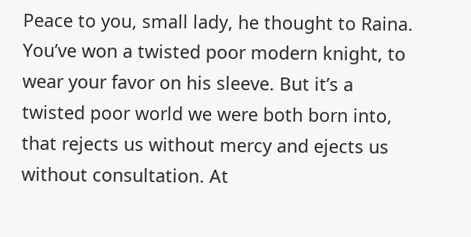Peace to you, small lady, he thought to Raina. You’ve won a twisted poor modern knight, to wear your favor on his sleeve. But it’s a twisted poor world we were both born into, that rejects us without mercy and ejects us without consultation. At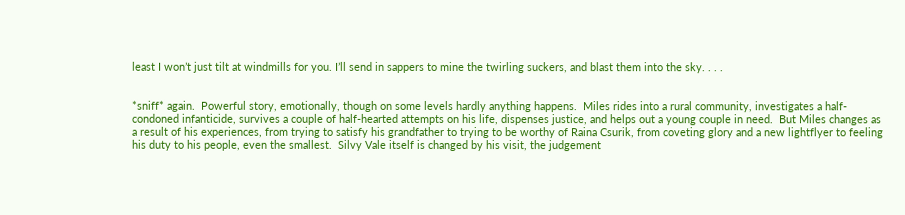least I won’t just tilt at windmills for you. I’ll send in sappers to mine the twirling suckers, and blast them into the sky. . . .


*sniff* again.  Powerful story, emotionally, though on some levels hardly anything happens.  Miles rides into a rural community, investigates a half-condoned infanticide, survives a couple of half-hearted attempts on his life, dispenses justice, and helps out a young couple in need.  But Miles changes as a result of his experiences, from trying to satisfy his grandfather to trying to be worthy of Raina Csurik, from coveting glory and a new lightflyer to feeling his duty to his people, even the smallest.  Silvy Vale itself is changed by his visit, the judgement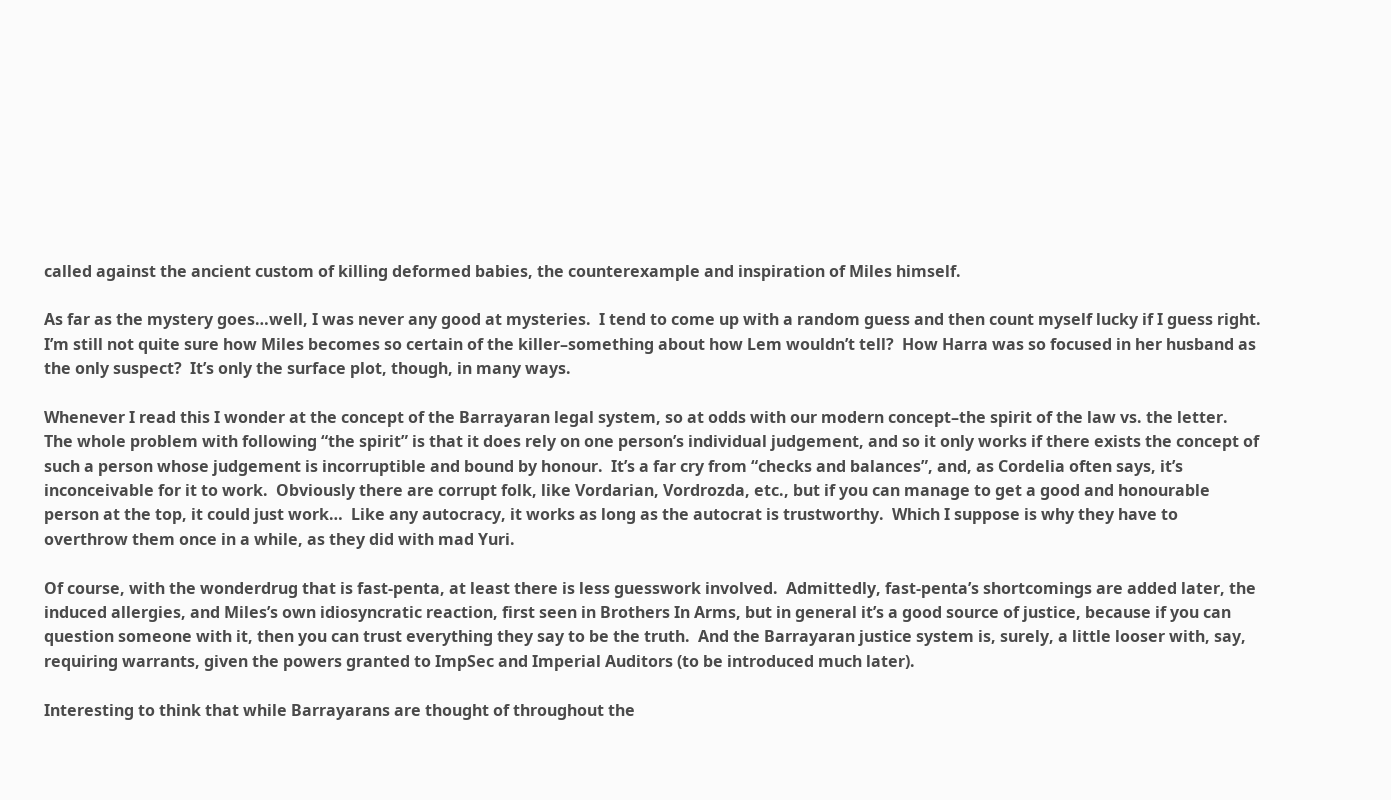called against the ancient custom of killing deformed babies, the counterexample and inspiration of Miles himself.

As far as the mystery goes…well, I was never any good at mysteries.  I tend to come up with a random guess and then count myself lucky if I guess right.  I’m still not quite sure how Miles becomes so certain of the killer–something about how Lem wouldn’t tell?  How Harra was so focused in her husband as the only suspect?  It’s only the surface plot, though, in many ways.

Whenever I read this I wonder at the concept of the Barrayaran legal system, so at odds with our modern concept–the spirit of the law vs. the letter.  The whole problem with following “the spirit” is that it does rely on one person’s individual judgement, and so it only works if there exists the concept of such a person whose judgement is incorruptible and bound by honour.  It’s a far cry from “checks and balances”, and, as Cordelia often says, it’s inconceivable for it to work.  Obviously there are corrupt folk, like Vordarian, Vordrozda, etc., but if you can manage to get a good and honourable person at the top, it could just work…  Like any autocracy, it works as long as the autocrat is trustworthy.  Which I suppose is why they have to overthrow them once in a while, as they did with mad Yuri.

Of course, with the wonderdrug that is fast-penta, at least there is less guesswork involved.  Admittedly, fast-penta’s shortcomings are added later, the induced allergies, and Miles’s own idiosyncratic reaction, first seen in Brothers In Arms, but in general it’s a good source of justice, because if you can question someone with it, then you can trust everything they say to be the truth.  And the Barrayaran justice system is, surely, a little looser with, say, requiring warrants, given the powers granted to ImpSec and Imperial Auditors (to be introduced much later).

Interesting to think that while Barrayarans are thought of throughout the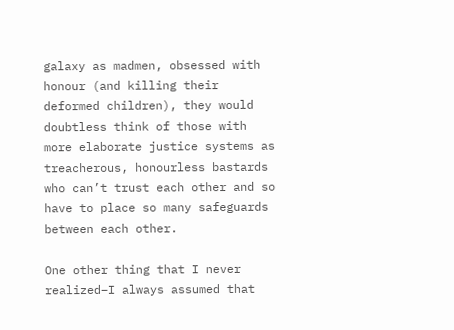galaxy as madmen, obsessed with honour (and killing their deformed children), they would doubtless think of those with more elaborate justice systems as treacherous, honourless bastards who can’t trust each other and so have to place so many safeguards between each other.

One other thing that I never realized–I always assumed that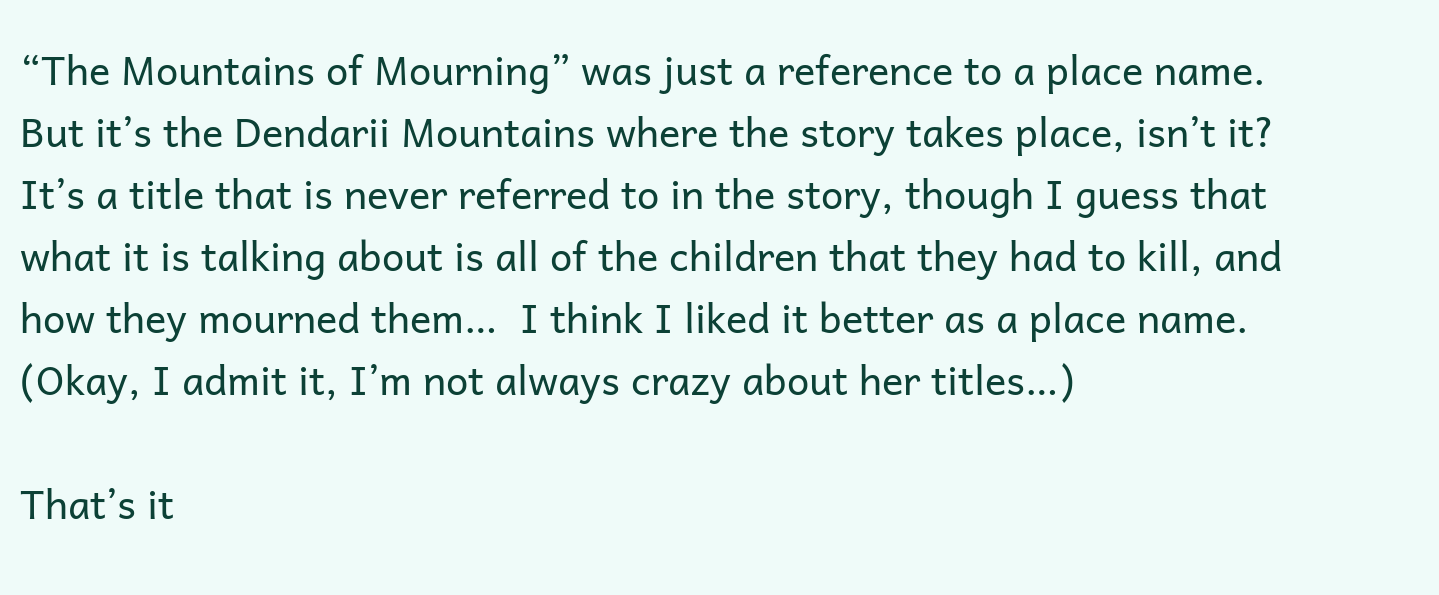“The Mountains of Mourning” was just a reference to a place name.  But it’s the Dendarii Mountains where the story takes place, isn’t it?  It’s a title that is never referred to in the story, though I guess that what it is talking about is all of the children that they had to kill, and how they mourned them…  I think I liked it better as a place name.  (Okay, I admit it, I’m not always crazy about her titles…)

That’s it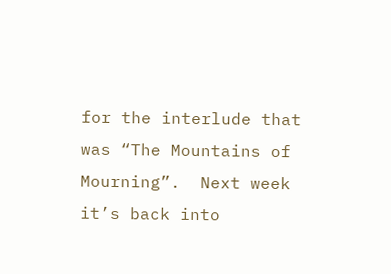for the interlude that was “The Mountains of Mourning”.  Next week it’s back into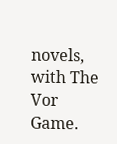novels, with The Vor Game.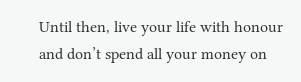Until then, live your life with honour and don’t spend all your money on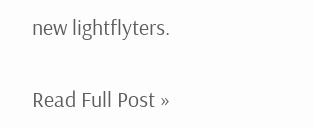new lightflyters.


Read Full Post »